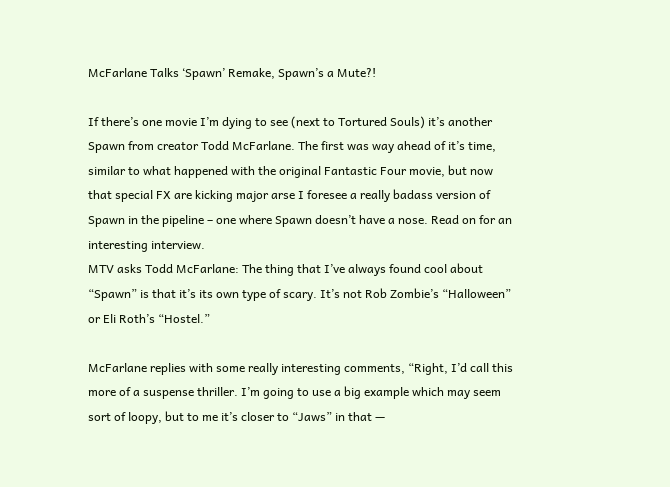McFarlane Talks ‘Spawn’ Remake, Spawn’s a Mute?!

If there’s one movie I’m dying to see (next to Tortured Souls) it’s another Spawn from creator Todd McFarlane. The first was way ahead of it’s time, similar to what happened with the original Fantastic Four movie, but now that special FX are kicking major arse I foresee a really badass version of Spawn in the pipeline – one where Spawn doesn’t have a nose. Read on for an interesting interview.
MTV asks Todd McFarlane: The thing that I’ve always found cool about “Spawn” is that it’s its own type of scary. It’s not Rob Zombie’s “Halloween” or Eli Roth’s “Hostel.”

McFarlane replies with some really interesting comments, “Right, I’d call this more of a suspense thriller. I’m going to use a big example which may seem sort of loopy, but to me it’s closer to “Jaws” in that —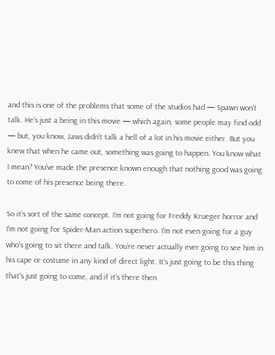and this is one of the problems that some of the studios had — Spawn won’t talk. He’s just a being in this movie — which again, some people may find odd — but, you know, Jaws didn’t talk a hell of a lot in his movie either. But you knew that when he came out, something was going to happen. You know what I mean? You’ve made the presence known enough that nothing good was going to come of his presence being there.

So it’s sort of the same concept. I’m not going for Freddy Krueger horror and I’m not going for Spider-Man action superhero. I’m not even going for a guy who’s going to sit there and talk. You’re never actually ever going to see him in his cape or costume in any kind of direct light. It’s just going to be this thing that’s just going to come, and if it’s there then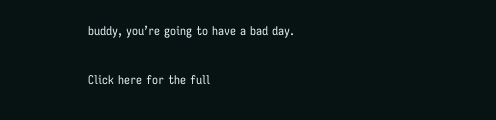buddy, you’re going to have a bad day.

Click here for the full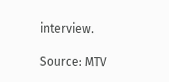interview.

Source: MTV